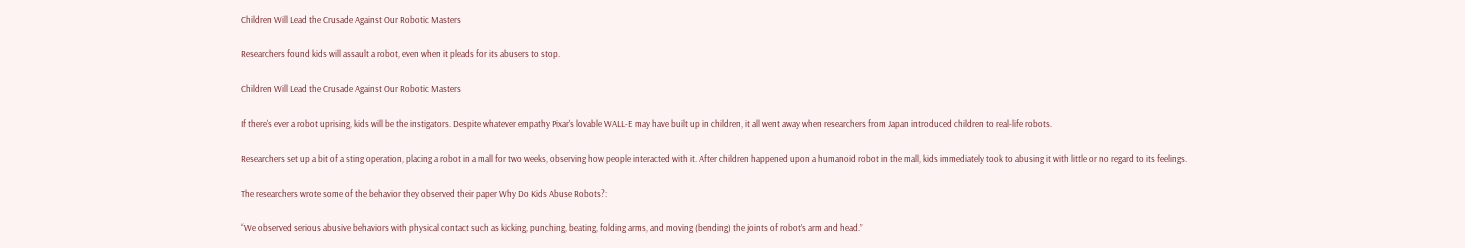Children Will Lead the Crusade Against Our Robotic Masters

Researchers found kids will assault a robot, even when it pleads for its abusers to stop.

Children Will Lead the Crusade Against Our Robotic Masters

If there's ever a robot uprising, kids will be the instigators. Despite whatever empathy Pixar's lovable WALL-E may have built up in children, it all went away when researchers from Japan introduced children to real-life robots.

Researchers set up a bit of a sting operation, placing a robot in a mall for two weeks, observing how people interacted with it. After children happened upon a humanoid robot in the mall, kids immediately took to abusing it with little or no regard to its feelings.

The researchers wrote some of the behavior they observed their paper Why Do Kids Abuse Robots?:

“We observed serious abusive behaviors with physical contact such as kicking, punching, beating, folding arms, and moving (bending) the joints of robot’s arm and head.”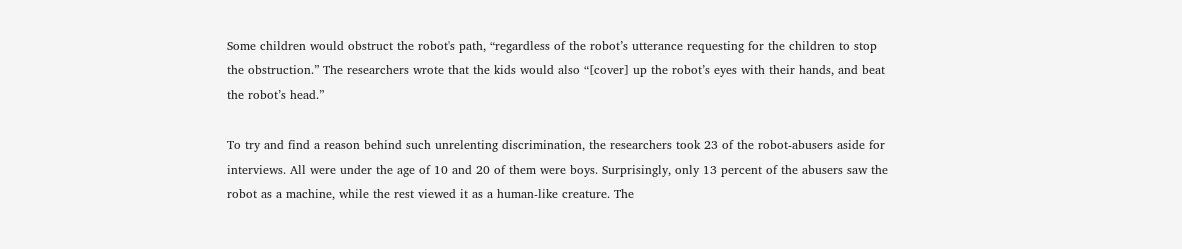Some children would obstruct the robot's path, “regardless of the robot’s utterance requesting for the children to stop the obstruction.” The researchers wrote that the kids would also “[cover] up the robot’s eyes with their hands, and beat the robot’s head.”

To try and find a reason behind such unrelenting discrimination, the researchers took 23 of the robot-abusers aside for interviews. All were under the age of 10 and 20 of them were boys. Surprisingly, only 13 percent of the abusers saw the robot as a machine, while the rest viewed it as a human-like creature. The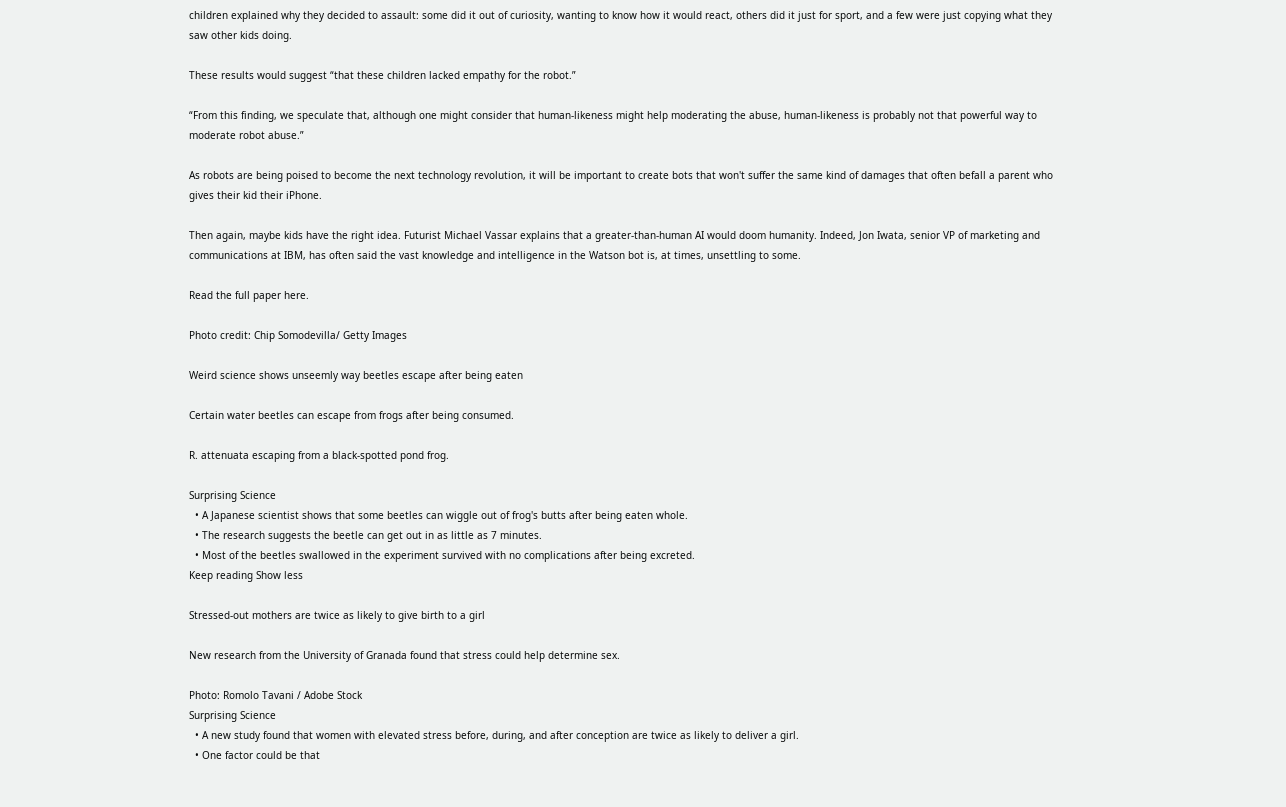children explained why they decided to assault: some did it out of curiosity, wanting to know how it would react, others did it just for sport, and a few were just copying what they saw other kids doing.

These results would suggest “that these children lacked empathy for the robot.”

“From this finding, we speculate that, although one might consider that human-likeness might help moderating the abuse, human-likeness is probably not that powerful way to moderate robot abuse.”

As robots are being poised to become the next technology revolution, it will be important to create bots that won't suffer the same kind of damages that often befall a parent who gives their kid their iPhone.

Then again, maybe kids have the right idea. Futurist Michael Vassar explains that a greater-than-human AI would doom humanity. Indeed, Jon Iwata, senior VP of marketing and communications at IBM, has often said the vast knowledge and intelligence in the Watson bot is, at times, unsettling to some.

Read the full paper here.

Photo credit: Chip Somodevilla/ Getty Images

Weird science shows unseemly way beetles escape after being eaten

Certain water beetles can escape from frogs after being consumed.

R. attenuata escaping from a black-spotted pond frog.

Surprising Science
  • A Japanese scientist shows that some beetles can wiggle out of frog's butts after being eaten whole.
  • The research suggests the beetle can get out in as little as 7 minutes.
  • Most of the beetles swallowed in the experiment survived with no complications after being excreted.
Keep reading Show less

Stressed-out mothers are twice as likely to give birth to a girl

New research from the University of Granada found that stress could help determine sex.

Photo: Romolo Tavani / Adobe Stock
Surprising Science
  • A new study found that women with elevated stress before, during, and after conception are twice as likely to deliver a girl.
  • One factor could be that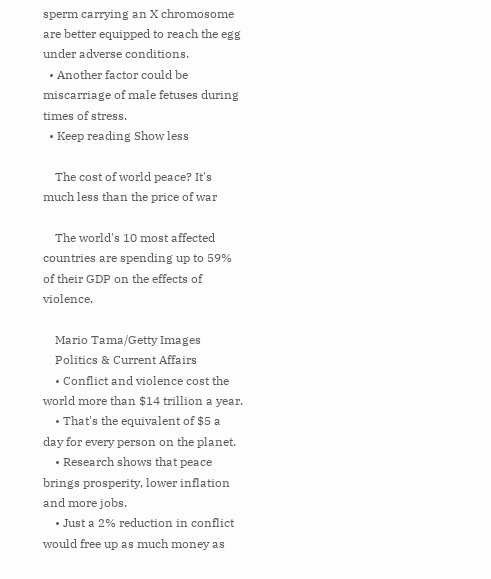sperm carrying an X chromosome are better equipped to reach the egg under adverse conditions.
  • Another factor could be miscarriage of male fetuses during times of stress.
  • Keep reading Show less

    The cost of world peace? It's much less than the price of war

    The world's 10 most affected countries are spending up to 59% of their GDP on the effects of violence.

    Mario Tama/Getty Images
    Politics & Current Affairs
    • Conflict and violence cost the world more than $14 trillion a year.
    • That's the equivalent of $5 a day for every person on the planet.
    • Research shows that peace brings prosperity, lower inflation and more jobs.
    • Just a 2% reduction in conflict would free up as much money as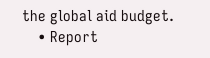the global aid budget.
    • Report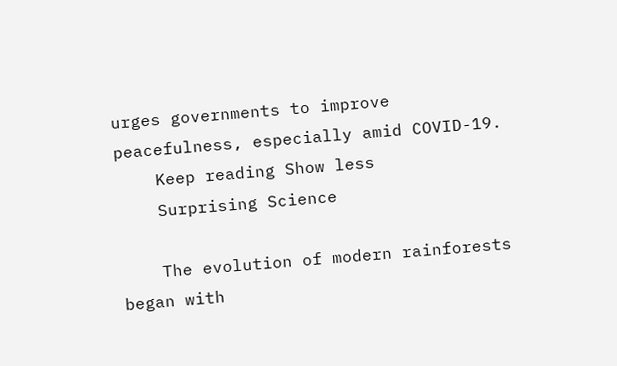urges governments to improve peacefulness, especially amid COVID-19.
    Keep reading Show less
    Surprising Science

    The evolution of modern rainforests began with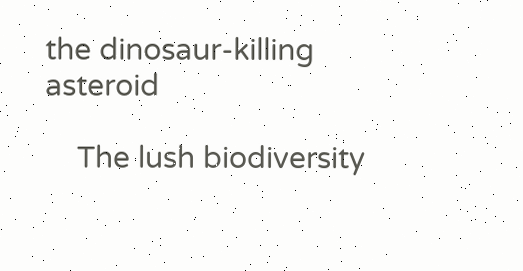the dinosaur-killing asteroid

    The lush biodiversity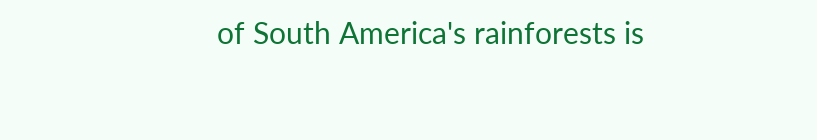of South America's rainforests is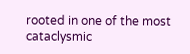rooted in one of the most cataclysmic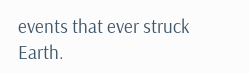events that ever struck Earth.